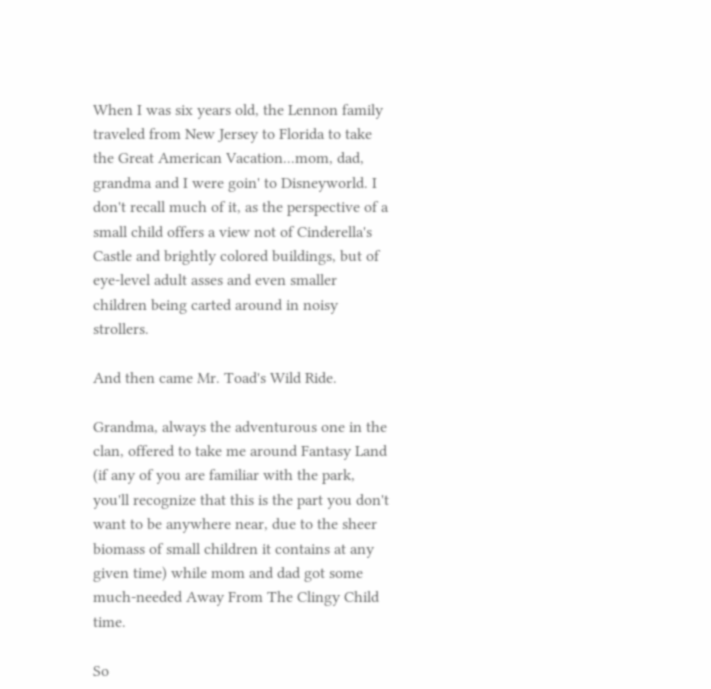When I was six years old, the Lennon family traveled from New Jersey to Florida to take the Great American Vacation...mom, dad, grandma and I were goin' to Disneyworld. I don't recall much of it, as the perspective of a small child offers a view not of Cinderella's Castle and brightly colored buildings, but of eye-level adult asses and even smaller children being carted around in noisy strollers.

And then came Mr. Toad's Wild Ride.

Grandma, always the adventurous one in the clan, offered to take me around Fantasy Land (if any of you are familiar with the park, you'll recognize that this is the part you don't want to be anywhere near, due to the sheer biomass of small children it contains at any given time) while mom and dad got some much-needed Away From The Clingy Child time.

So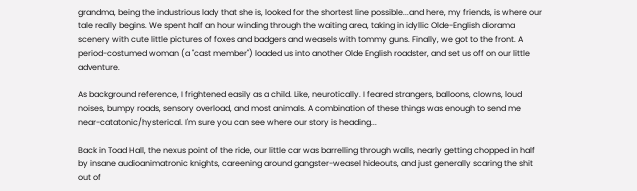grandma, being the industrious lady that she is, looked for the shortest line possible...and here, my friends, is where our tale really begins. We spent half an hour winding through the waiting area, taking in idyllic Olde-English diorama scenery with cute little pictures of foxes and badgers and weasels with tommy guns. Finally, we got to the front. A period-costumed woman (a "cast member") loaded us into another Olde English roadster, and set us off on our little adventure.

As background reference, I frightened easily as a child. Like, neurotically. I feared strangers, balloons, clowns, loud noises, bumpy roads, sensory overload, and most animals. A combination of these things was enough to send me near-catatonic/hysterical. I'm sure you can see where our story is heading...

Back in Toad Hall, the nexus point of the ride, our little car was barrelling through walls, nearly getting chopped in half by insane audioanimatronic knights, careening around gangster-weasel hideouts, and just generally scaring the shit out of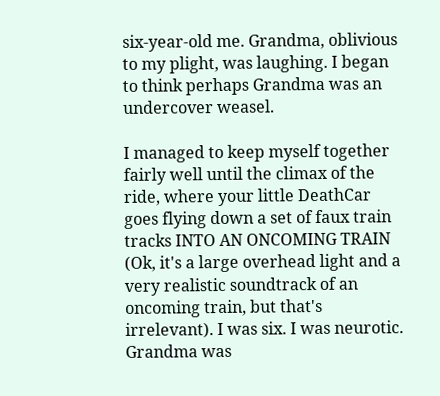six-year-old me. Grandma, oblivious to my plight, was laughing. I began to think perhaps Grandma was an undercover weasel.

I managed to keep myself together fairly well until the climax of the ride, where your little DeathCar goes flying down a set of faux train tracks INTO AN ONCOMING TRAIN (Ok, it's a large overhead light and a very realistic soundtrack of an oncoming train, but that's irrelevant). I was six. I was neurotic. Grandma was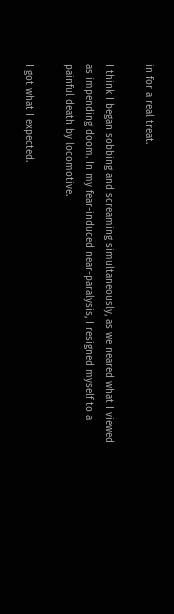in for a real treat.

I think I began sobbing and screaming simultaneously, as we neared what I viewed as impending doom. In my fear-induced near-paralysis, I resigned myself to a painful death by locomotive.

I got what I expected.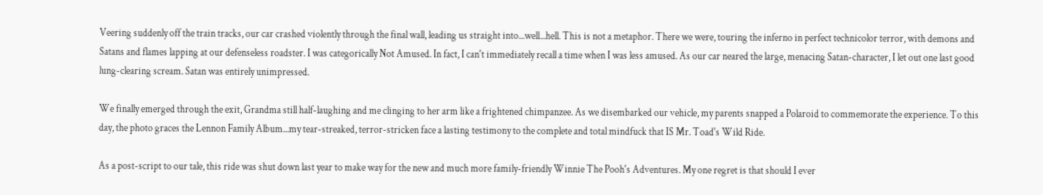Veering suddenly off the train tracks, our car crashed violently through the final wall, leading us straight into...well...hell. This is not a metaphor. There we were, touring the inferno in perfect technicolor terror, with demons and Satans and flames lapping at our defenseless roadster. I was categorically Not Amused. In fact, I can't immediately recall a time when I was less amused. As our car neared the large, menacing Satan-character, I let out one last good lung-clearing scream. Satan was entirely unimpressed.

We finally emerged through the exit, Grandma still half-laughing and me clinging to her arm like a frightened chimpanzee. As we disembarked our vehicle, my parents snapped a Polaroid to commemorate the experience. To this day, the photo graces the Lennon Family Album...my tear-streaked, terror-stricken face a lasting testimony to the complete and total mindfuck that IS Mr. Toad's Wild Ride.

As a post-script to our tale, this ride was shut down last year to make way for the new and much more family-friendly Winnie The Pooh's Adventures. My one regret is that should I ever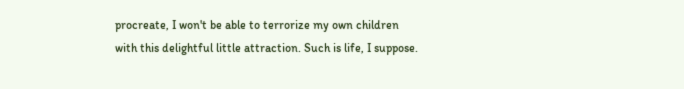procreate, I won't be able to terrorize my own children with this delightful little attraction. Such is life, I suppose.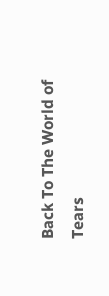Back To The World of Tears